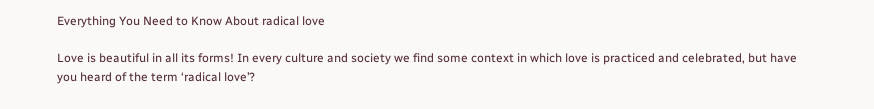Everything You Need to Know About radical love

Love is beautiful in all its forms! In every culture and society we find some context in which love is practiced and celebrated, but have you heard of the term ‘radical love’?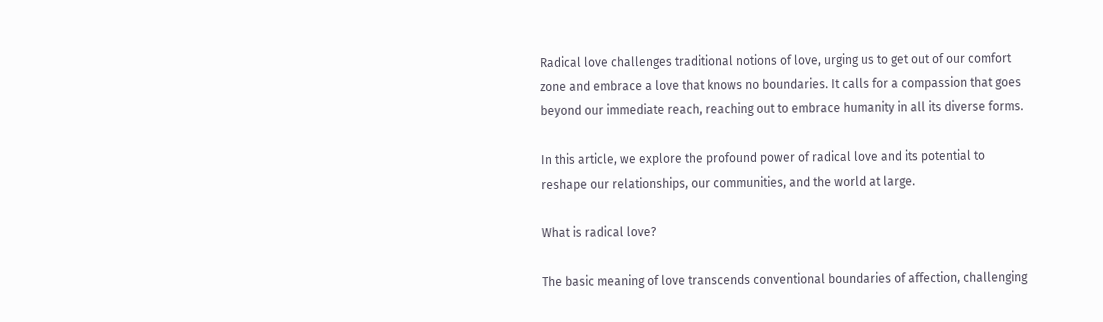Radical love challenges traditional notions of love, urging us to get out of our comfort zone and embrace a love that knows no boundaries. It calls for a compassion that goes beyond our immediate reach, reaching out to embrace humanity in all its diverse forms.

In this article, we explore the profound power of radical love and its potential to reshape our relationships, our communities, and the world at large.

What is radical love?

The basic meaning of love transcends conventional boundaries of affection, challenging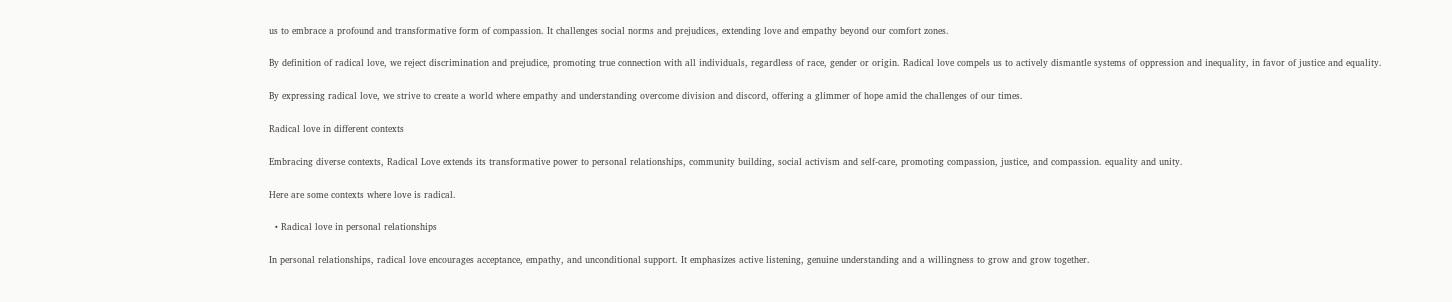us to embrace a profound and transformative form of compassion. It challenges social norms and prejudices, extending love and empathy beyond our comfort zones.

By definition of radical love, we reject discrimination and prejudice, promoting true connection with all individuals, regardless of race, gender or origin. Radical love compels us to actively dismantle systems of oppression and inequality, in favor of justice and equality.

By expressing radical love, we strive to create a world where empathy and understanding overcome division and discord, offering a glimmer of hope amid the challenges of our times.

Radical love in different contexts

Embracing diverse contexts, Radical Love extends its transformative power to personal relationships, community building, social activism and self-care, promoting compassion, justice, and compassion. equality and unity.

Here are some contexts where love is radical.

  • Radical love in personal relationships

In personal relationships, radical love encourages acceptance, empathy, and unconditional support. It emphasizes active listening, genuine understanding and a willingness to grow and grow together.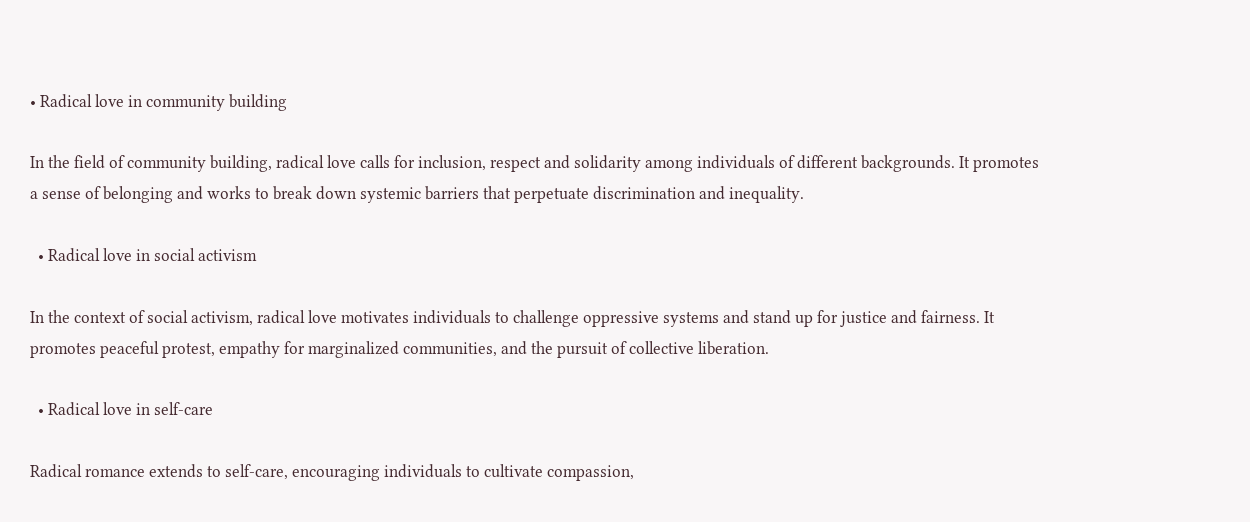• Radical love in community building

In the field of community building, radical love calls for inclusion, respect and solidarity among individuals of different backgrounds. It promotes a sense of belonging and works to break down systemic barriers that perpetuate discrimination and inequality.

  • Radical love in social activism

In the context of social activism, radical love motivates individuals to challenge oppressive systems and stand up for justice and fairness. It promotes peaceful protest, empathy for marginalized communities, and the pursuit of collective liberation.

  • Radical love in self-care

Radical romance extends to self-care, encouraging individuals to cultivate compassion,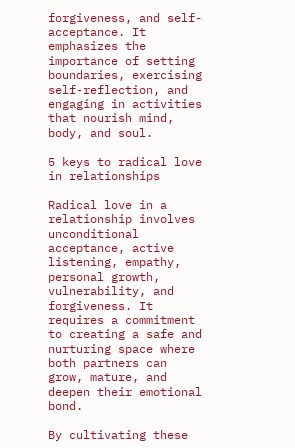forgiveness, and self-acceptance. It emphasizes the importance of setting boundaries, exercising self-reflection, and engaging in activities that nourish mind, body, and soul.

5 keys to radical love in relationships

Radical love in a relationship involves unconditional acceptance, active listening, empathy, personal growth, vulnerability, and forgiveness. It requires a commitment to creating a safe and nurturing space where both partners can grow, mature, and deepen their emotional bond.

By cultivating these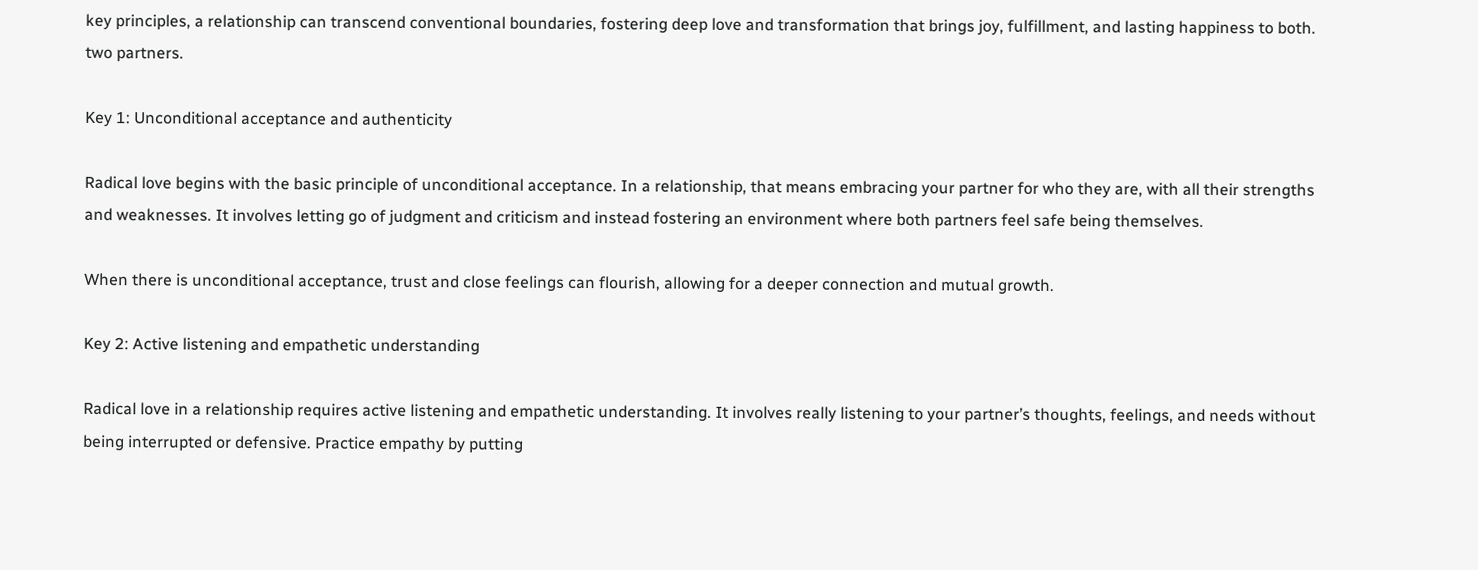key principles, a relationship can transcend conventional boundaries, fostering deep love and transformation that brings joy, fulfillment, and lasting happiness to both. two partners.

Key 1: Unconditional acceptance and authenticity

Radical love begins with the basic principle of unconditional acceptance. In a relationship, that means embracing your partner for who they are, with all their strengths and weaknesses. It involves letting go of judgment and criticism and instead fostering an environment where both partners feel safe being themselves.

When there is unconditional acceptance, trust and close feelings can flourish, allowing for a deeper connection and mutual growth.

Key 2: Active listening and empathetic understanding

Radical love in a relationship requires active listening and empathetic understanding. It involves really listening to your partner’s thoughts, feelings, and needs without being interrupted or defensive. Practice empathy by putting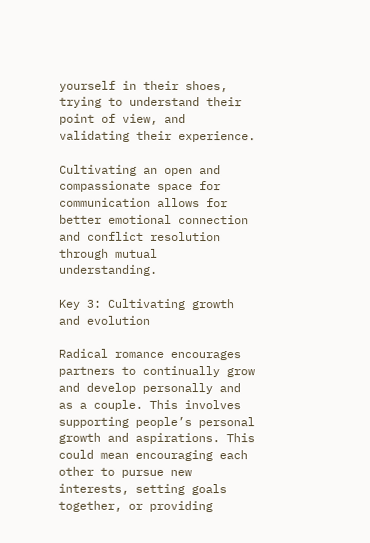yourself in their shoes, trying to understand their point of view, and validating their experience.

Cultivating an open and compassionate space for communication allows for better emotional connection and conflict resolution through mutual understanding.

Key 3: Cultivating growth and evolution

Radical romance encourages partners to continually grow and develop personally and as a couple. This involves supporting people’s personal growth and aspirations. This could mean encouraging each other to pursue new interests, setting goals together, or providing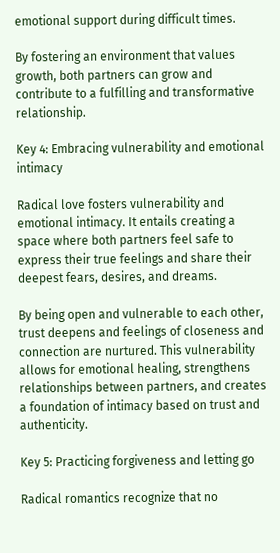emotional support during difficult times.

By fostering an environment that values growth, both partners can grow and contribute to a fulfilling and transformative relationship.

Key 4: Embracing vulnerability and emotional intimacy

Radical love fosters vulnerability and emotional intimacy. It entails creating a space where both partners feel safe to express their true feelings and share their deepest fears, desires, and dreams.

By being open and vulnerable to each other, trust deepens and feelings of closeness and connection are nurtured. This vulnerability allows for emotional healing, strengthens relationships between partners, and creates a foundation of intimacy based on trust and authenticity.

Key 5: Practicing forgiveness and letting go

Radical romantics recognize that no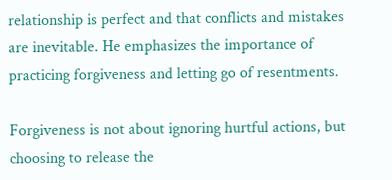relationship is perfect and that conflicts and mistakes are inevitable. He emphasizes the importance of practicing forgiveness and letting go of resentments.

Forgiveness is not about ignoring hurtful actions, but choosing to release the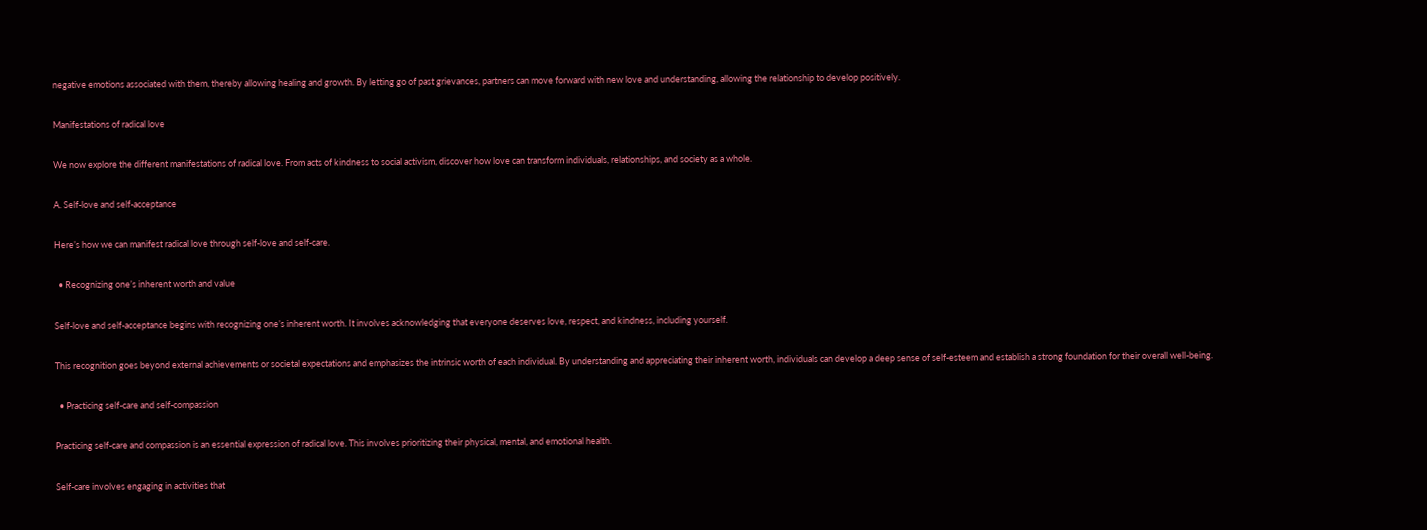negative emotions associated with them, thereby allowing healing and growth. By letting go of past grievances, partners can move forward with new love and understanding, allowing the relationship to develop positively.

Manifestations of radical love

We now explore the different manifestations of radical love. From acts of kindness to social activism, discover how love can transform individuals, relationships, and society as a whole.

A. Self-love and self-acceptance

Here’s how we can manifest radical love through self-love and self-care.

  • Recognizing one’s inherent worth and value

Self-love and self-acceptance begins with recognizing one’s inherent worth. It involves acknowledging that everyone deserves love, respect, and kindness, including yourself.

This recognition goes beyond external achievements or societal expectations and emphasizes the intrinsic worth of each individual. By understanding and appreciating their inherent worth, individuals can develop a deep sense of self-esteem and establish a strong foundation for their overall well-being.

  • Practicing self-care and self-compassion

Practicing self-care and compassion is an essential expression of radical love. This involves prioritizing their physical, mental, and emotional health.

Self-care involves engaging in activities that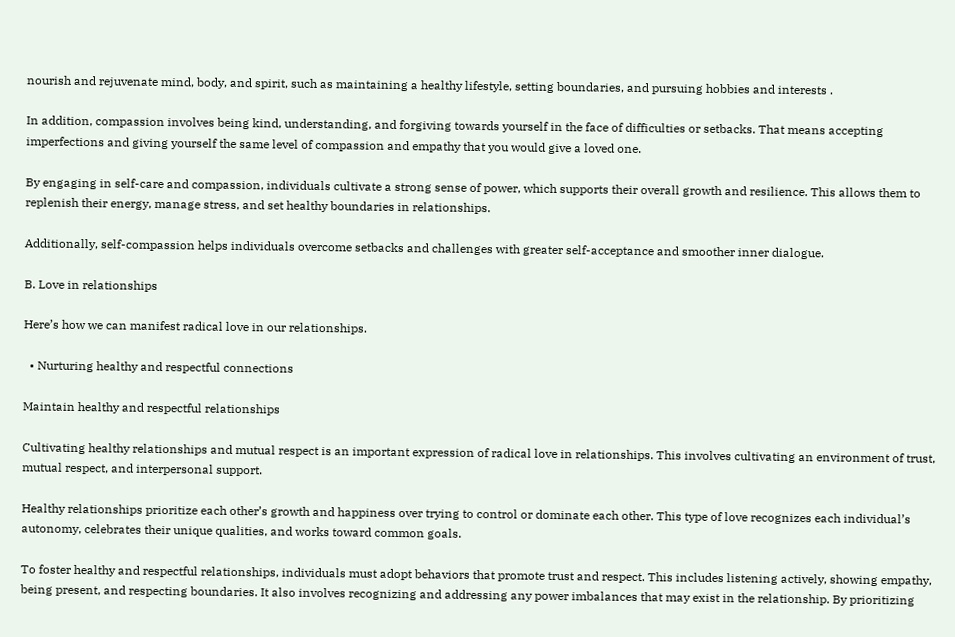nourish and rejuvenate mind, body, and spirit, such as maintaining a healthy lifestyle, setting boundaries, and pursuing hobbies and interests .

In addition, compassion involves being kind, understanding, and forgiving towards yourself in the face of difficulties or setbacks. That means accepting imperfections and giving yourself the same level of compassion and empathy that you would give a loved one.

By engaging in self-care and compassion, individuals cultivate a strong sense of power, which supports their overall growth and resilience. This allows them to replenish their energy, manage stress, and set healthy boundaries in relationships.

Additionally, self-compassion helps individuals overcome setbacks and challenges with greater self-acceptance and smoother inner dialogue.

B. Love in relationships

Here’s how we can manifest radical love in our relationships.

  • Nurturing healthy and respectful connections

Maintain healthy and respectful relationships

Cultivating healthy relationships and mutual respect is an important expression of radical love in relationships. This involves cultivating an environment of trust, mutual respect, and interpersonal support.

Healthy relationships prioritize each other’s growth and happiness over trying to control or dominate each other. This type of love recognizes each individual’s autonomy, celebrates their unique qualities, and works toward common goals.

To foster healthy and respectful relationships, individuals must adopt behaviors that promote trust and respect. This includes listening actively, showing empathy, being present, and respecting boundaries. It also involves recognizing and addressing any power imbalances that may exist in the relationship. By prioritizing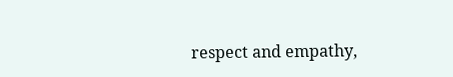respect and empathy,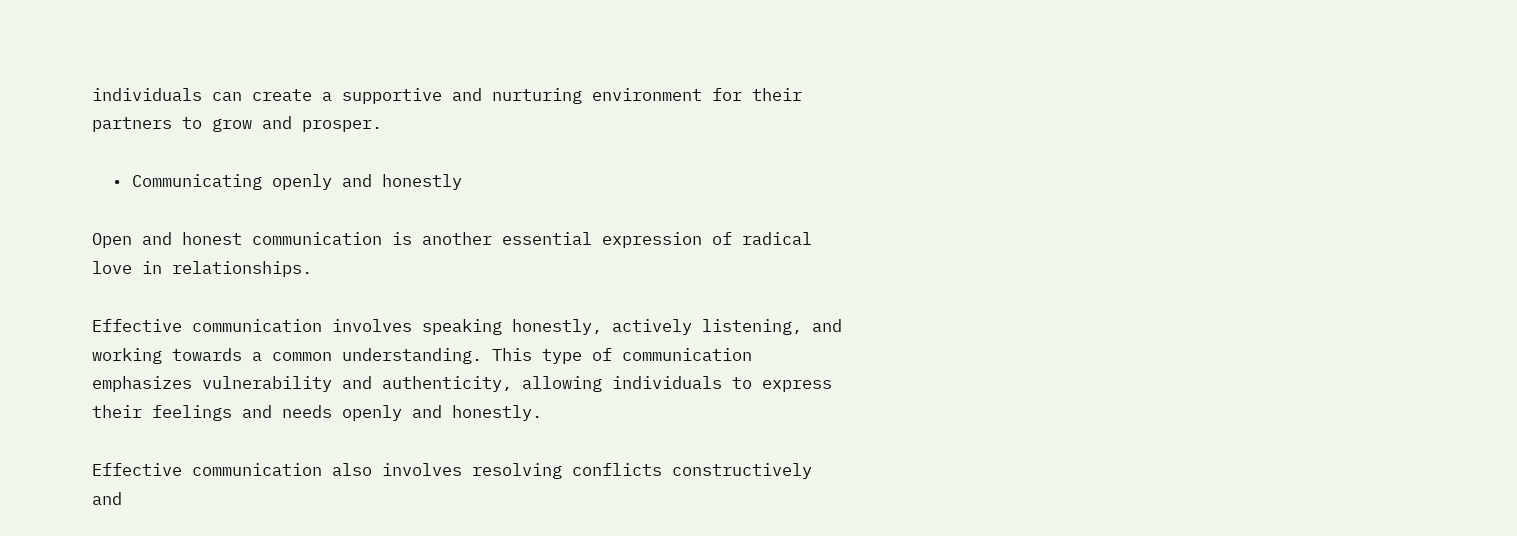individuals can create a supportive and nurturing environment for their partners to grow and prosper.

  • Communicating openly and honestly

Open and honest communication is another essential expression of radical love in relationships.

Effective communication involves speaking honestly, actively listening, and working towards a common understanding. This type of communication emphasizes vulnerability and authenticity, allowing individuals to express their feelings and needs openly and honestly.

Effective communication also involves resolving conflicts constructively and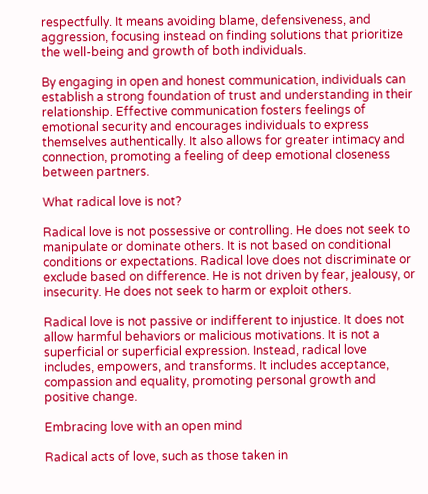respectfully. It means avoiding blame, defensiveness, and aggression, focusing instead on finding solutions that prioritize the well-being and growth of both individuals.

By engaging in open and honest communication, individuals can establish a strong foundation of trust and understanding in their relationship. Effective communication fosters feelings of emotional security and encourages individuals to express themselves authentically. It also allows for greater intimacy and connection, promoting a feeling of deep emotional closeness between partners.

What radical love is not?

Radical love is not possessive or controlling. He does not seek to manipulate or dominate others. It is not based on conditional conditions or expectations. Radical love does not discriminate or exclude based on difference. He is not driven by fear, jealousy, or insecurity. He does not seek to harm or exploit others.

Radical love is not passive or indifferent to injustice. It does not allow harmful behaviors or malicious motivations. It is not a superficial or superficial expression. Instead, radical love includes, empowers, and transforms. It includes acceptance, compassion and equality, promoting personal growth and positive change.

Embracing love with an open mind

Radical acts of love, such as those taken in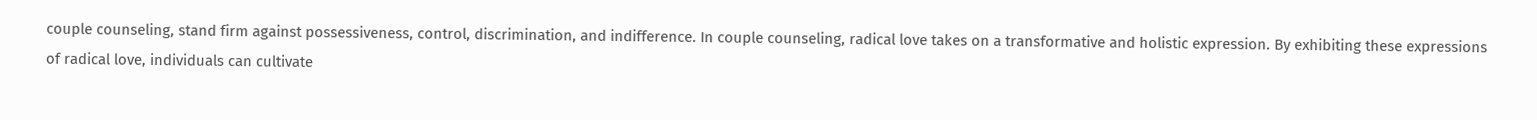couple counseling, stand firm against possessiveness, control, discrimination, and indifference. In couple counseling, radical love takes on a transformative and holistic expression. By exhibiting these expressions of radical love, individuals can cultivate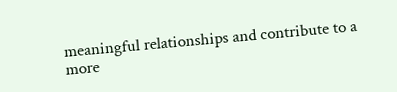meaningful relationships and contribute to a more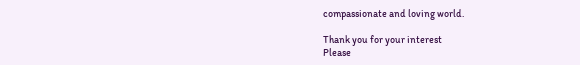compassionate and loving world.

Thank you for your interest
Please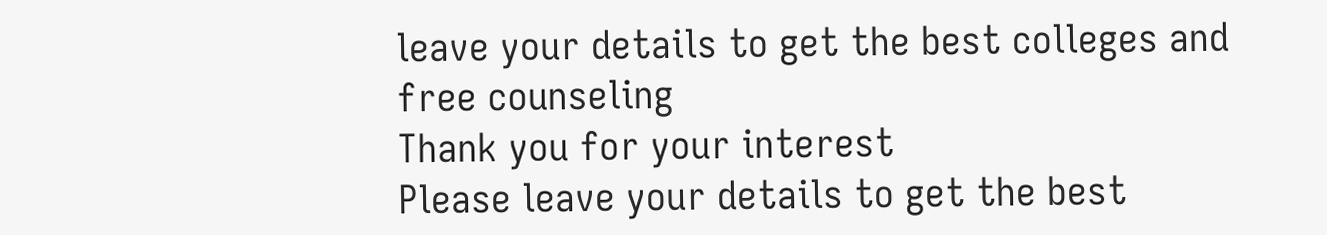leave your details to get the best colleges and free counseling
Thank you for your interest
Please leave your details to get the best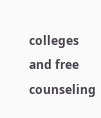colleges and free counseling